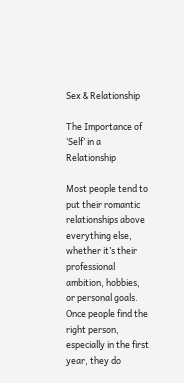Sex & Relationship

The Importance of ‘Self’ in a Relationship

Most people tend to put their romantic relationships above everything else, whether it’s their professional ambition, hobbies, or personal goals. Once people find the right person, especially in the first year, they do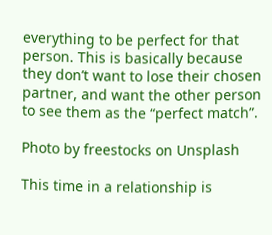everything to be perfect for that person. This is basically because they don’t want to lose their chosen partner, and want the other person to see them as the “perfect match”.

Photo by freestocks on Unsplash

This time in a relationship is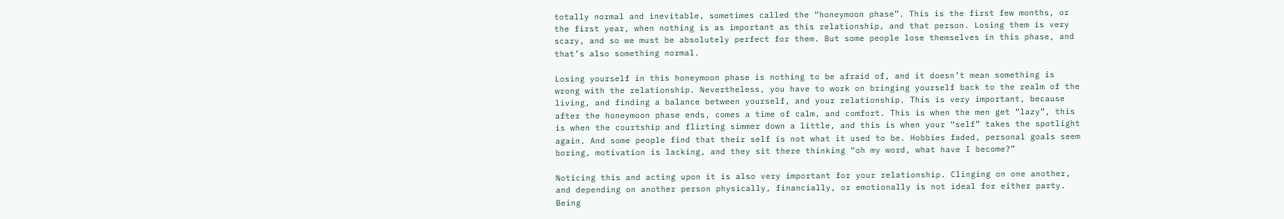totally normal and inevitable, sometimes called the “honeymoon phase”. This is the first few months, or the first year, when nothing is as important as this relationship, and that person. Losing them is very scary, and so we must be absolutely perfect for them. But some people lose themselves in this phase, and that’s also something normal.

Losing yourself in this honeymoon phase is nothing to be afraid of, and it doesn’t mean something is wrong with the relationship. Nevertheless, you have to work on bringing yourself back to the realm of the living, and finding a balance between yourself, and your relationship. This is very important, because after the honeymoon phase ends, comes a time of calm, and comfort. This is when the men get “lazy”, this is when the courtship and flirting simmer down a little, and this is when your “self” takes the spotlight again. And some people find that their self is not what it used to be. Hobbies faded, personal goals seem boring, motivation is lacking, and they sit there thinking “oh my word, what have I become?”

Noticing this and acting upon it is also very important for your relationship. Clinging on one another, and depending on another person physically, financially, or emotionally is not ideal for either party. Being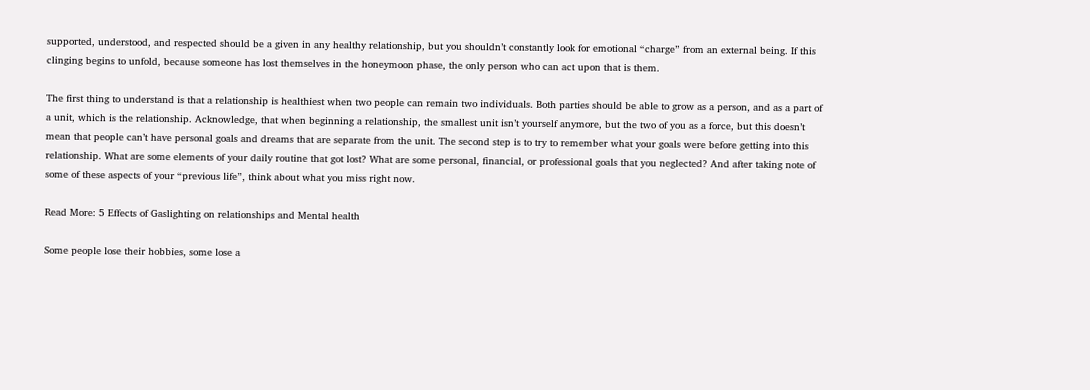supported, understood, and respected should be a given in any healthy relationship, but you shouldn’t constantly look for emotional “charge” from an external being. If this clinging begins to unfold, because someone has lost themselves in the honeymoon phase, the only person who can act upon that is them.

The first thing to understand is that a relationship is healthiest when two people can remain two individuals. Both parties should be able to grow as a person, and as a part of a unit, which is the relationship. Acknowledge, that when beginning a relationship, the smallest unit isn’t yourself anymore, but the two of you as a force, but this doesn’t mean that people can’t have personal goals and dreams that are separate from the unit. The second step is to try to remember what your goals were before getting into this relationship. What are some elements of your daily routine that got lost? What are some personal, financial, or professional goals that you neglected? And after taking note of some of these aspects of your “previous life”, think about what you miss right now.

Read More: 5 Effects of Gaslighting on relationships and Mental health

Some people lose their hobbies, some lose a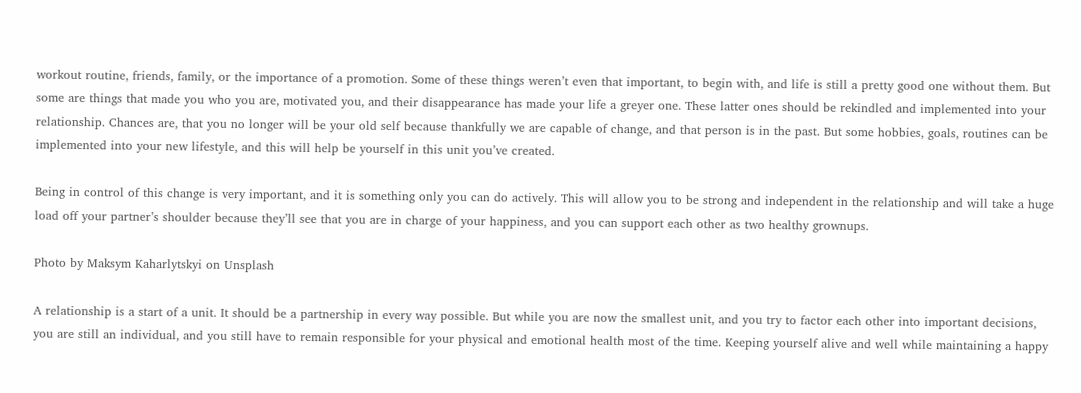workout routine, friends, family, or the importance of a promotion. Some of these things weren’t even that important, to begin with, and life is still a pretty good one without them. But some are things that made you who you are, motivated you, and their disappearance has made your life a greyer one. These latter ones should be rekindled and implemented into your relationship. Chances are, that you no longer will be your old self because thankfully we are capable of change, and that person is in the past. But some hobbies, goals, routines can be implemented into your new lifestyle, and this will help be yourself in this unit you’ve created.

Being in control of this change is very important, and it is something only you can do actively. This will allow you to be strong and independent in the relationship and will take a huge load off your partner’s shoulder because they’ll see that you are in charge of your happiness, and you can support each other as two healthy grownups.

Photo by Maksym Kaharlytskyi on Unsplash

A relationship is a start of a unit. It should be a partnership in every way possible. But while you are now the smallest unit, and you try to factor each other into important decisions, you are still an individual, and you still have to remain responsible for your physical and emotional health most of the time. Keeping yourself alive and well while maintaining a happy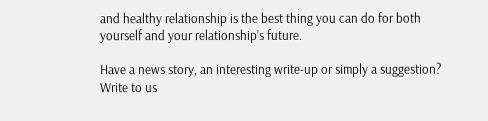and healthy relationship is the best thing you can do for both yourself and your relationship’s future.

Have a news story, an interesting write-up or simply a suggestion? Write to us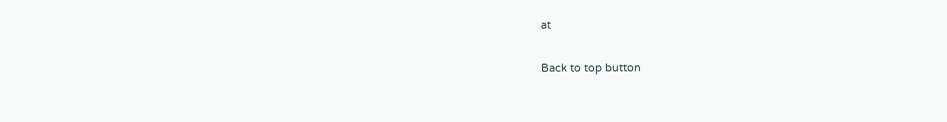at

Back to top button